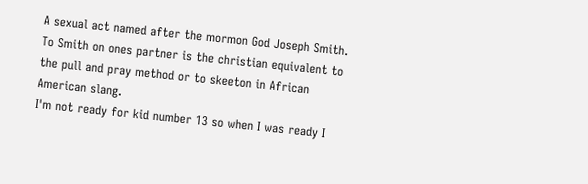A sexual act named after the mormon God Joseph Smith. To Smith on ones partner is the christian equivalent to the pull and pray method or to skeeton in African American slang.
I'm not ready for kid number 13 so when I was ready I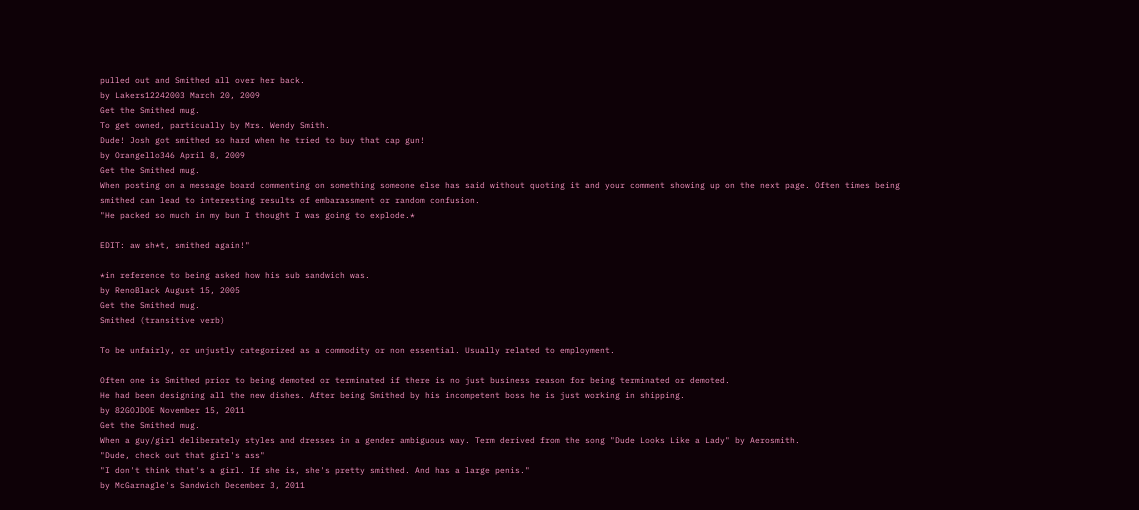pulled out and Smithed all over her back.
by Lakers12242003 March 20, 2009
Get the Smithed mug.
To get owned, particually by Mrs. Wendy Smith.
Dude! Josh got smithed so hard when he tried to buy that cap gun!
by Orangello346 April 8, 2009
Get the Smithed mug.
When posting on a message board commenting on something someone else has said without quoting it and your comment showing up on the next page. Often times being smithed can lead to interesting results of embarassment or random confusion.
"He packed so much in my bun I thought I was going to explode.*

EDIT: aw sh*t, smithed again!"

*in reference to being asked how his sub sandwich was.
by RenoBlack August 15, 2005
Get the Smithed mug.
Smithed (transitive verb)

To be unfairly, or unjustly categorized as a commodity or non essential. Usually related to employment.

Often one is Smithed prior to being demoted or terminated if there is no just business reason for being terminated or demoted.
He had been designing all the new dishes. After being Smithed by his incompetent boss he is just working in shipping.
by 82GOJDOE November 15, 2011
Get the Smithed mug.
When a guy/girl deliberately styles and dresses in a gender ambiguous way. Term derived from the song "Dude Looks Like a Lady" by Aerosmith.
"Dude, check out that girl's ass"
"I don't think that's a girl. If she is, she's pretty smithed. And has a large penis."
by McGarnagle's Sandwich December 3, 2011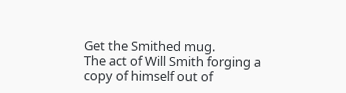Get the Smithed mug.
The act of Will Smith forging a copy of himself out of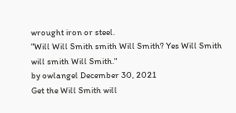wrought iron or steel.
"Will Will Smith smith Will Smith? Yes Will Smith will smith Will Smith."
by owlangel December 30, 2021
Get the Will Smith will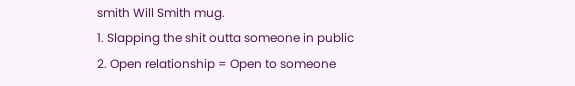smith Will Smith mug.
1. Slapping the shit outta someone in public
2. Open relationship = Open to someone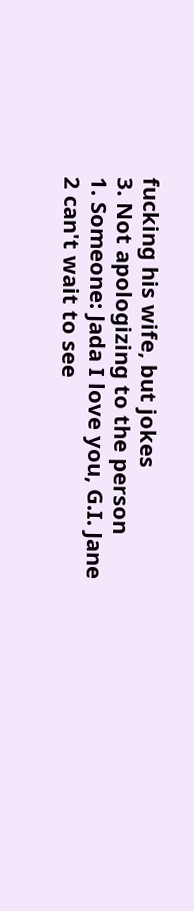fucking his wife, but jokes
3. Not apologizing to the person
1. Someone: Jada I love you, G.I. Jane 2 can't wait to see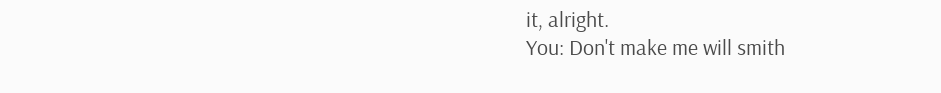it, alright.
You: Don't make me will smith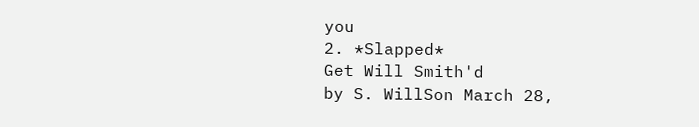you
2. *Slapped*
Get Will Smith'd
by S. WillSon March 28,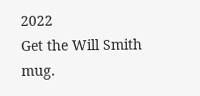2022
Get the Will Smith mug.